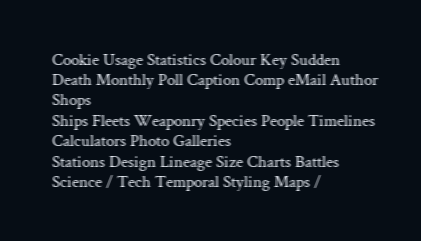Cookie Usage Statistics Colour Key Sudden Death Monthly Poll Caption Comp eMail Author Shops
Ships Fleets Weaponry Species People Timelines Calculators Photo Galleries
Stations Design Lineage Size Charts Battles Science / Tech Temporal Styling Maps /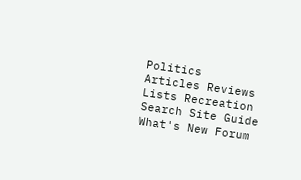Politics
Articles Reviews Lists Recreation Search Site Guide What's New Forum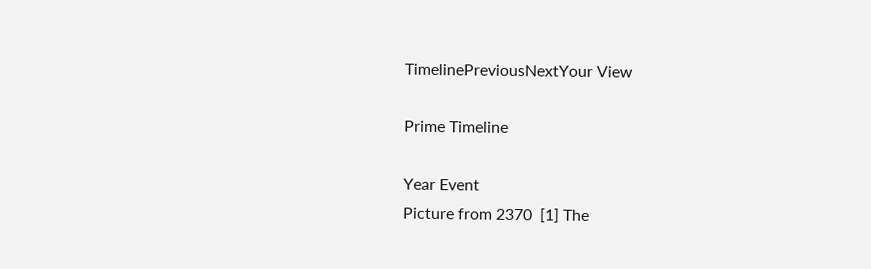TimelinePreviousNextYour View

Prime Timeline

Year Event
Picture from 2370  [1] The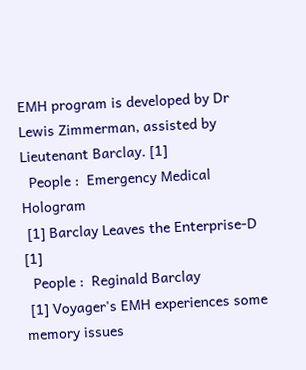EMH program is developed by Dr Lewis Zimmerman, assisted by Lieutenant Barclay. [1]
  People :  Emergency Medical Hologram
 [1] Barclay Leaves the Enterprise-D [1]
  People :  Reginald Barclay
 [1] Voyager's EMH experiences some memory issues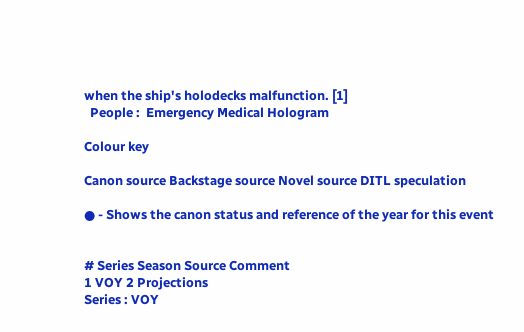when the ship's holodecks malfunction. [1]
  People :  Emergency Medical Hologram

Colour key

Canon source Backstage source Novel source DITL speculation

● - Shows the canon status and reference of the year for this event


# Series Season Source Comment
1 VOY 2 Projections
Series : VOY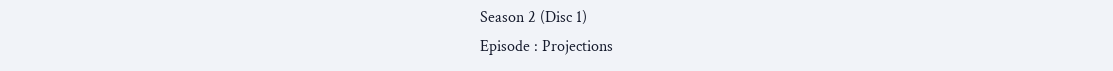Season 2 (Disc 1)
Episode : Projections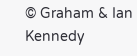© Graham & Ian Kennedy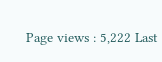Page views : 5,222 Last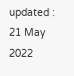updated : 21 May 2022